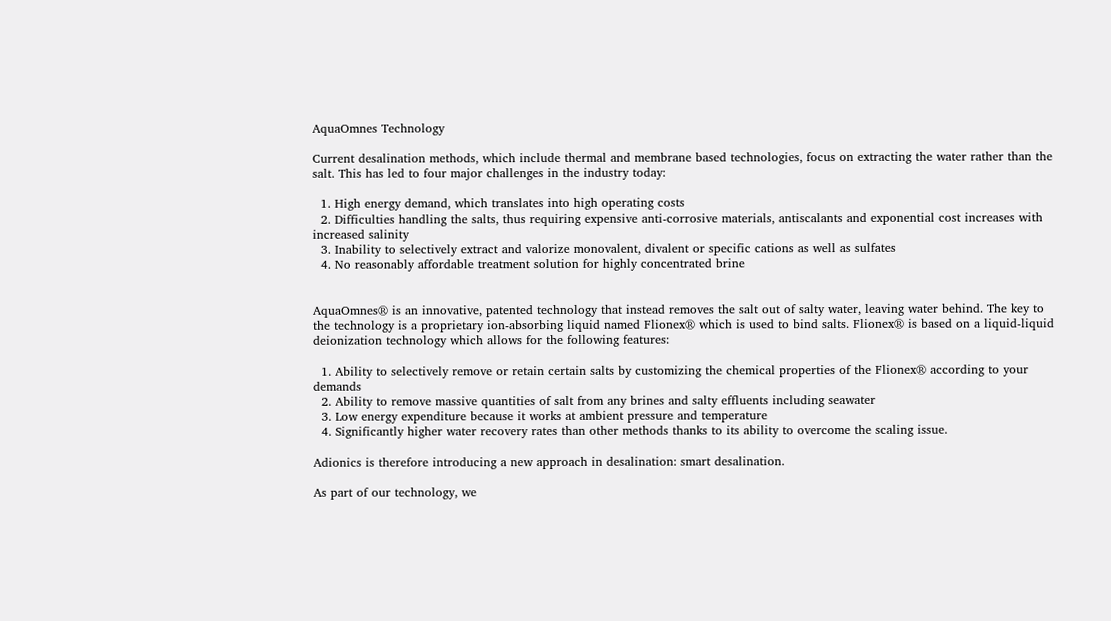AquaOmnes Technology

Current desalination methods, which include thermal and membrane based technologies, focus on extracting the water rather than the salt. This has led to four major challenges in the industry today:

  1. High energy demand, which translates into high operating costs
  2. Difficulties handling the salts, thus requiring expensive anti-corrosive materials, antiscalants and exponential cost increases with increased salinity
  3. Inability to selectively extract and valorize monovalent, divalent or specific cations as well as sulfates
  4. No reasonably affordable treatment solution for highly concentrated brine


AquaOmnes® is an innovative, patented technology that instead removes the salt out of salty water, leaving water behind. The key to the technology is a proprietary ion-absorbing liquid named Flionex® which is used to bind salts. Flionex® is based on a liquid-liquid deionization technology which allows for the following features:

  1. Ability to selectively remove or retain certain salts by customizing the chemical properties of the Flionex® according to your demands
  2. Ability to remove massive quantities of salt from any brines and salty effluents including seawater
  3. Low energy expenditure because it works at ambient pressure and temperature
  4. Significantly higher water recovery rates than other methods thanks to its ability to overcome the scaling issue.

Adionics is therefore introducing a new approach in desalination: smart desalination.

As part of our technology, we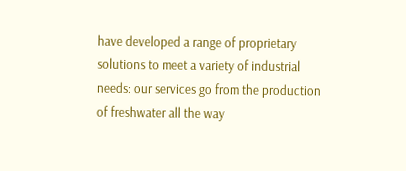have developed a range of proprietary solutions to meet a variety of industrial needs: our services go from the production of freshwater all the way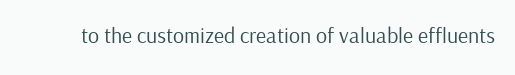to the customized creation of valuable effluents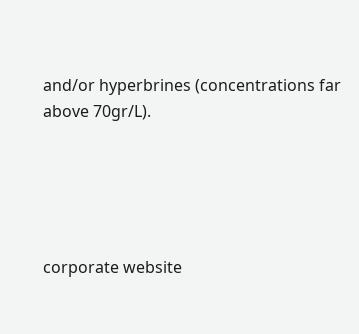and/or hyperbrines (concentrations far above 70gr/L).





corporate website